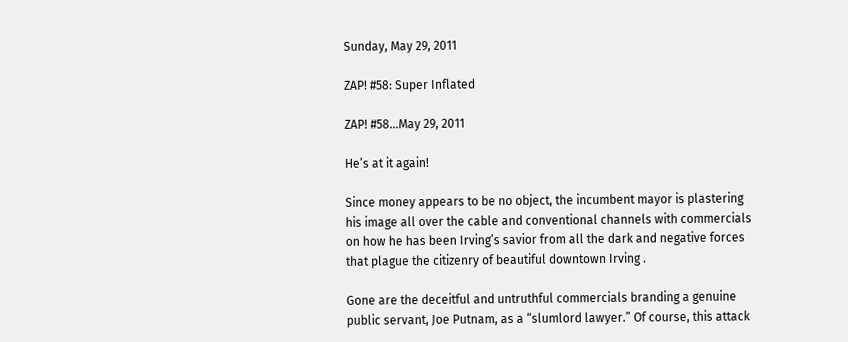Sunday, May 29, 2011

ZAP! #58: Super Inflated

ZAP! #58...May 29, 2011

He’s at it again!

Since money appears to be no object, the incumbent mayor is plastering his image all over the cable and conventional channels with commercials on how he has been Irving’s savior from all the dark and negative forces that plague the citizenry of beautiful downtown Irving .

Gone are the deceitful and untruthful commercials branding a genuine public servant, Joe Putnam, as a “slumlord lawyer.” Of course, this attack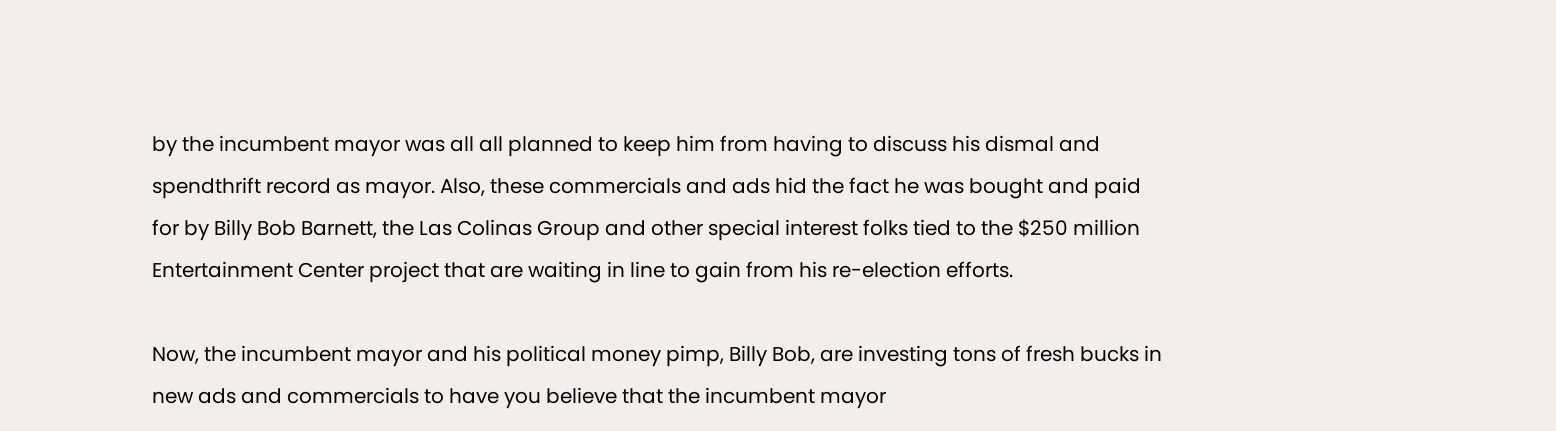by the incumbent mayor was all all planned to keep him from having to discuss his dismal and spendthrift record as mayor. Also, these commercials and ads hid the fact he was bought and paid for by Billy Bob Barnett, the Las Colinas Group and other special interest folks tied to the $250 million Entertainment Center project that are waiting in line to gain from his re-election efforts.

Now, the incumbent mayor and his political money pimp, Billy Bob, are investing tons of fresh bucks in new ads and commercials to have you believe that the incumbent mayor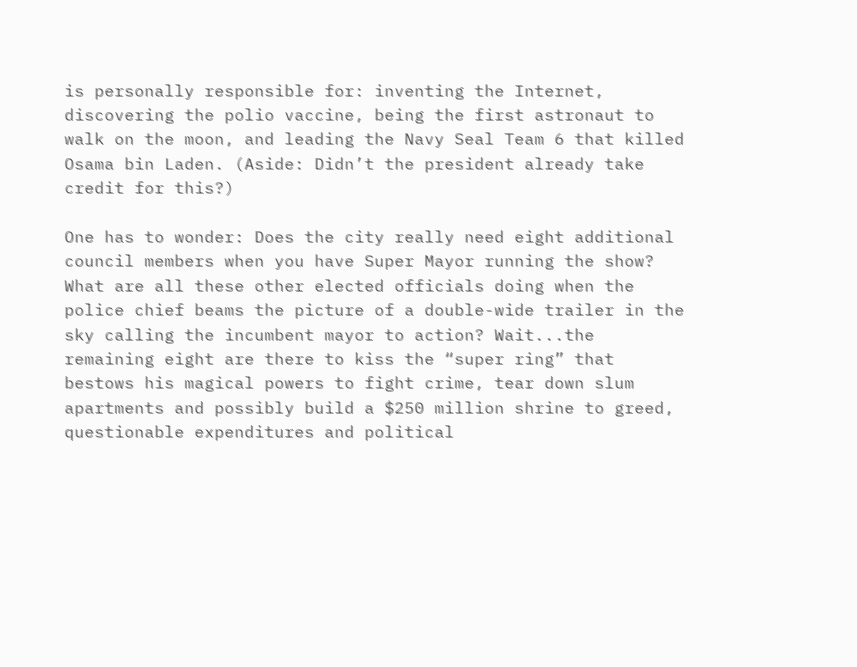is personally responsible for: inventing the Internet, discovering the polio vaccine, being the first astronaut to walk on the moon, and leading the Navy Seal Team 6 that killed Osama bin Laden. (Aside: Didn’t the president already take credit for this?)

One has to wonder: Does the city really need eight additional council members when you have Super Mayor running the show? What are all these other elected officials doing when the police chief beams the picture of a double-wide trailer in the sky calling the incumbent mayor to action? Wait...the remaining eight are there to kiss the “super ring” that bestows his magical powers to fight crime, tear down slum apartments and possibly build a $250 million shrine to greed, questionable expenditures and political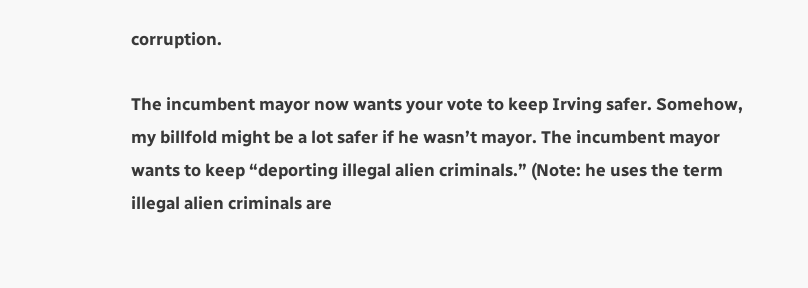corruption.

The incumbent mayor now wants your vote to keep Irving safer. Somehow, my billfold might be a lot safer if he wasn’t mayor. The incumbent mayor wants to keep “deporting illegal alien criminals.” (Note: he uses the term illegal alien criminals are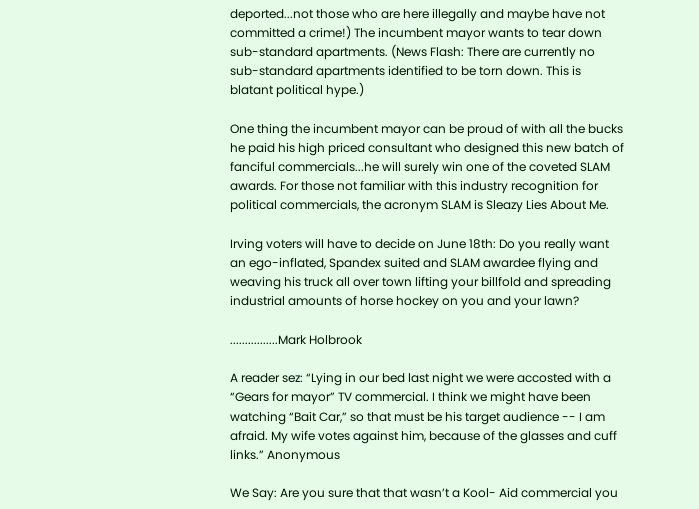deported...not those who are here illegally and maybe have not committed a crime!) The incumbent mayor wants to tear down sub-standard apartments. (News Flash: There are currently no sub-standard apartments identified to be torn down. This is blatant political hype.)

One thing the incumbent mayor can be proud of with all the bucks he paid his high priced consultant who designed this new batch of fanciful commercials...he will surely win one of the coveted SLAM awards. For those not familiar with this industry recognition for political commercials, the acronym SLAM is Sleazy Lies About Me.

Irving voters will have to decide on June 18th: Do you really want an ego-inflated, Spandex suited and SLAM awardee flying and weaving his truck all over town lifting your billfold and spreading industrial amounts of horse hockey on you and your lawn?

................Mark Holbrook

A reader sez: “Lying in our bed last night we were accosted with a “Gears for mayor” TV commercial. I think we might have been watching “Bait Car,” so that must be his target audience -- I am afraid. My wife votes against him, because of the glasses and cuff links.” Anonymous

We Say: Are you sure that that wasn’t a Kool- Aid commercial you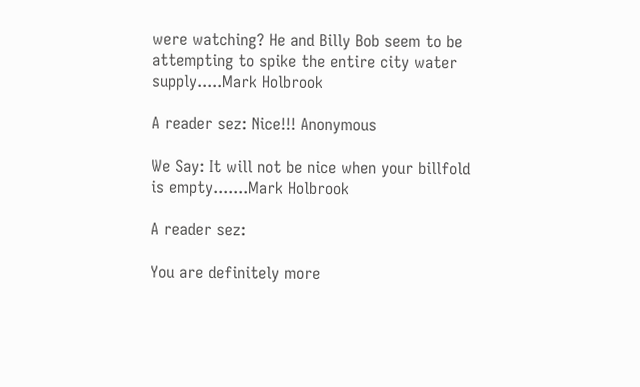were watching? He and Billy Bob seem to be attempting to spike the entire city water supply.....Mark Holbrook

A reader sez: Nice!!! Anonymous

We Say: It will not be nice when your billfold is empty.......Mark Holbrook

A reader sez:

You are definitely more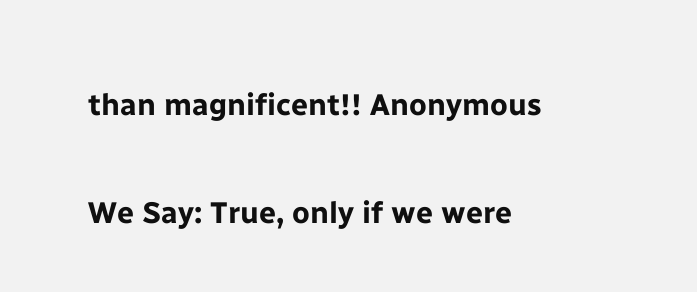than magnificent!! Anonymous

We Say: True, only if we were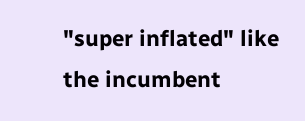"super inflated" like the incumbent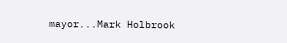mayor...Mark Holbrook